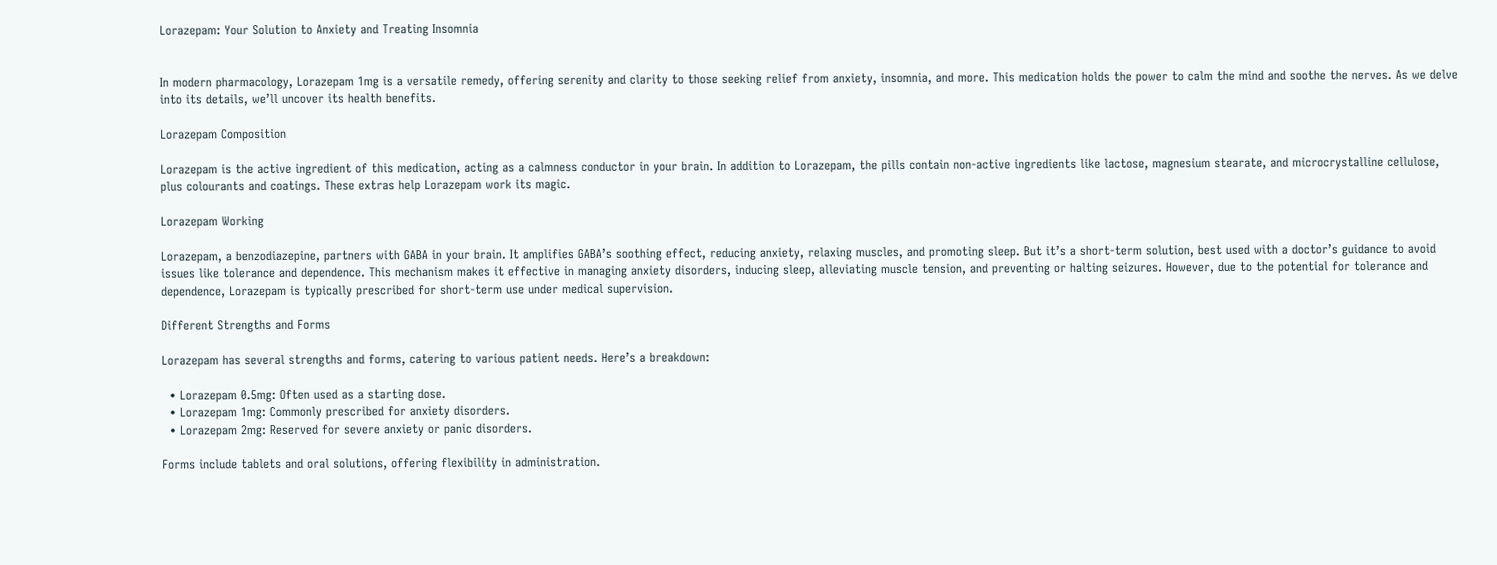Lorazepam: Your Solution to Anxiety and Treating Insomnia


In modern pharmacology, Lorazepam 1mg is a versatile remedy, offering serenity and clarity to those seeking relief from anxiety, insomnia, and more. This medication holds the power to calm the mind and soothe the nerves. As we delve into its details, we’ll uncover its health benefits.

Lorazepam Composition

Lorazepam is the active ingredient of this medication, acting as a calmness conductor in your brain. In addition to Lorazepam, the pills contain non-active ingredients like lactose, magnesium stearate, and microcrystalline cellulose, plus colourants and coatings. These extras help Lorazepam work its magic.

Lorazepam Working

Lorazepam, a benzodiazepine, partners with GABA in your brain. It amplifies GABA’s soothing effect, reducing anxiety, relaxing muscles, and promoting sleep. But it’s a short-term solution, best used with a doctor’s guidance to avoid issues like tolerance and dependence. This mechanism makes it effective in managing anxiety disorders, inducing sleep, alleviating muscle tension, and preventing or halting seizures. However, due to the potential for tolerance and dependence, Lorazepam is typically prescribed for short-term use under medical supervision.

Different Strengths and Forms

Lorazepam has several strengths and forms, catering to various patient needs. Here’s a breakdown:

  • Lorazepam 0.5mg: Often used as a starting dose.
  • Lorazepam 1mg: Commonly prescribed for anxiety disorders.
  • Lorazepam 2mg: Reserved for severe anxiety or panic disorders.

Forms include tablets and oral solutions, offering flexibility in administration.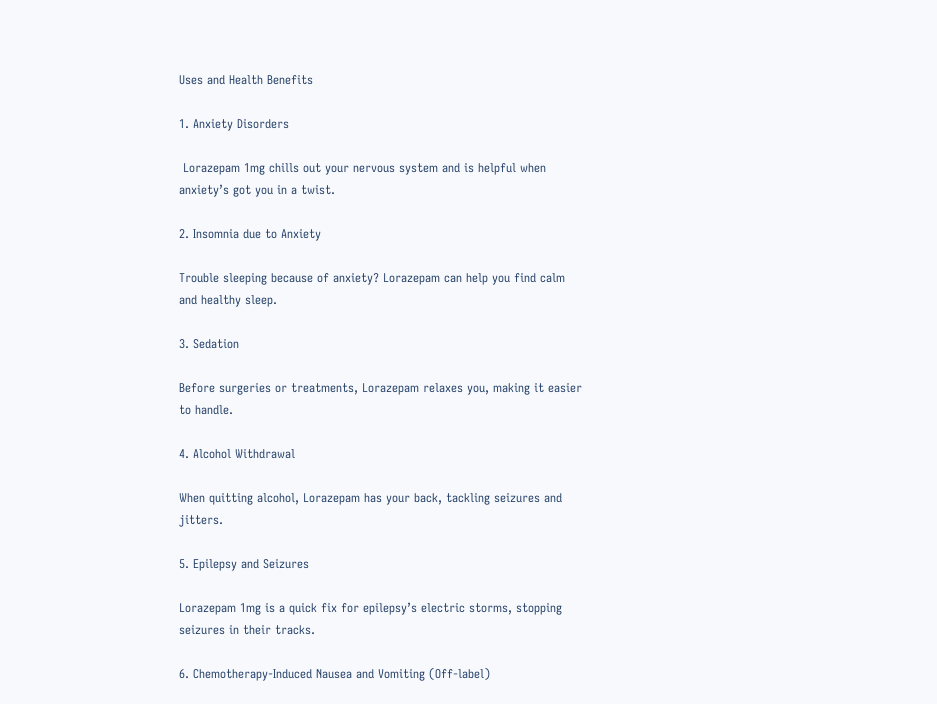Uses and Health Benefits

1. Anxiety Disorders

 Lorazepam 1mg chills out your nervous system and is helpful when anxiety’s got you in a twist.

2. Insomnia due to Anxiety

Trouble sleeping because of anxiety? Lorazepam can help you find calm and healthy sleep.

3. Sedation

Before surgeries or treatments, Lorazepam relaxes you, making it easier to handle.

4. Alcohol Withdrawal

When quitting alcohol, Lorazepam has your back, tackling seizures and jitters.

5. Epilepsy and Seizures

Lorazepam 1mg is a quick fix for epilepsy’s electric storms, stopping seizures in their tracks.

6. Chemotherapy-Induced Nausea and Vomiting (Off-label)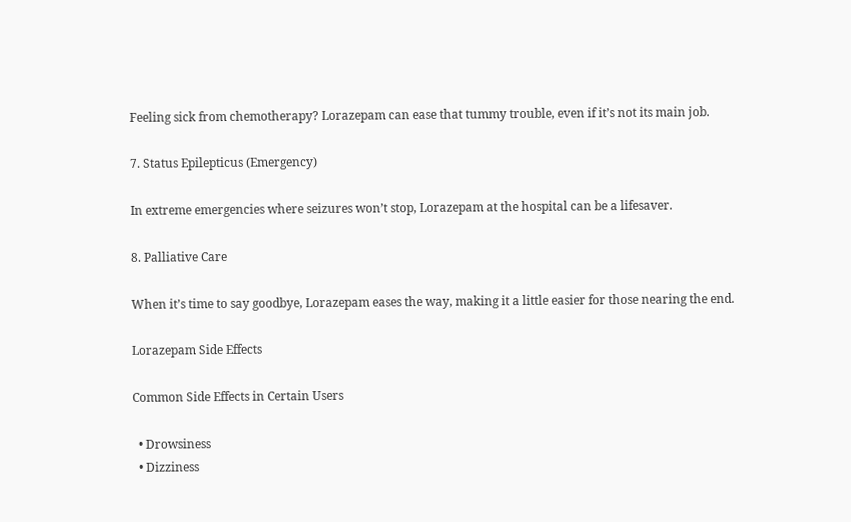Feeling sick from chemotherapy? Lorazepam can ease that tummy trouble, even if it’s not its main job.

7. Status Epilepticus (Emergency)

In extreme emergencies where seizures won’t stop, Lorazepam at the hospital can be a lifesaver.

8. Palliative Care

When it’s time to say goodbye, Lorazepam eases the way, making it a little easier for those nearing the end.

Lorazepam Side Effects

Common Side Effects in Certain Users

  • Drowsiness
  • Dizziness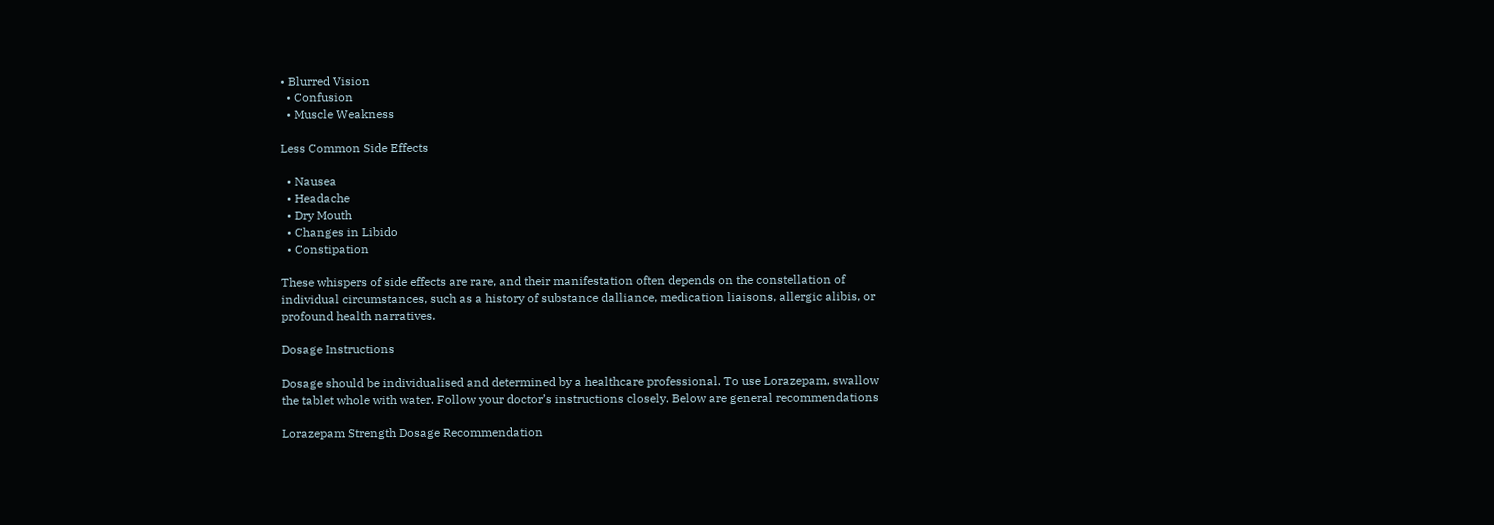• Blurred Vision
  • Confusion
  • Muscle Weakness

Less Common Side Effects

  • Nausea
  • Headache
  • Dry Mouth
  • Changes in Libido
  • Constipation

These whispers of side effects are rare, and their manifestation often depends on the constellation of individual circumstances, such as a history of substance dalliance, medication liaisons, allergic alibis, or profound health narratives.

Dosage Instructions

Dosage should be individualised and determined by a healthcare professional. To use Lorazepam, swallow the tablet whole with water. Follow your doctor’s instructions closely. Below are general recommendations

Lorazepam Strength Dosage Recommendation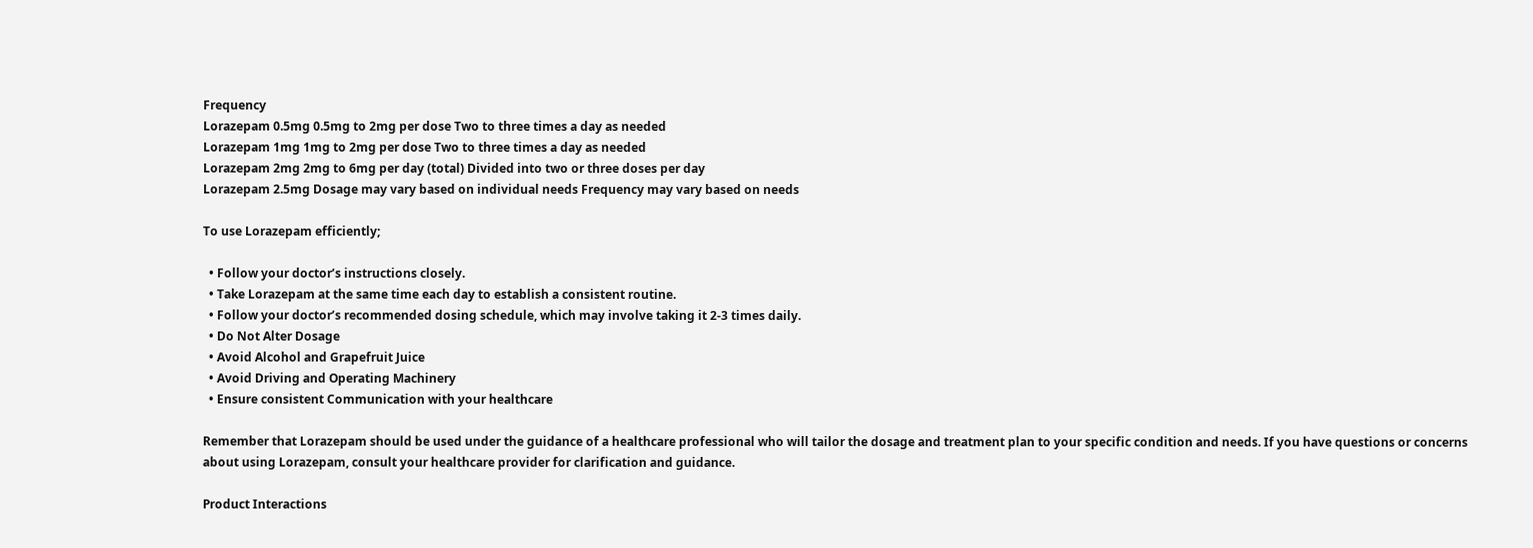Frequency
Lorazepam 0.5mg 0.5mg to 2mg per dose Two to three times a day as needed
Lorazepam 1mg 1mg to 2mg per dose Two to three times a day as needed
Lorazepam 2mg 2mg to 6mg per day (total) Divided into two or three doses per day
Lorazepam 2.5mg Dosage may vary based on individual needs Frequency may vary based on needs

To use Lorazepam efficiently;

  • Follow your doctor’s instructions closely.
  • Take Lorazepam at the same time each day to establish a consistent routine.
  • Follow your doctor’s recommended dosing schedule, which may involve taking it 2-3 times daily.
  • Do Not Alter Dosage
  • Avoid Alcohol and Grapefruit Juice
  • Avoid Driving and Operating Machinery
  • Ensure consistent Communication with your healthcare

Remember that Lorazepam should be used under the guidance of a healthcare professional who will tailor the dosage and treatment plan to your specific condition and needs. If you have questions or concerns about using Lorazepam, consult your healthcare provider for clarification and guidance.

Product Interactions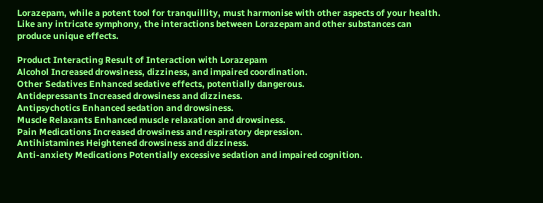Lorazepam, while a potent tool for tranquillity, must harmonise with other aspects of your health. Like any intricate symphony, the interactions between Lorazepam and other substances can produce unique effects.

Product Interacting Result of Interaction with Lorazepam
Alcohol Increased drowsiness, dizziness, and impaired coordination.
Other Sedatives Enhanced sedative effects, potentially dangerous.
Antidepressants Increased drowsiness and dizziness.
Antipsychotics Enhanced sedation and drowsiness.
Muscle Relaxants Enhanced muscle relaxation and drowsiness.
Pain Medications Increased drowsiness and respiratory depression.
Antihistamines Heightened drowsiness and dizziness.
Anti-anxiety Medications Potentially excessive sedation and impaired cognition.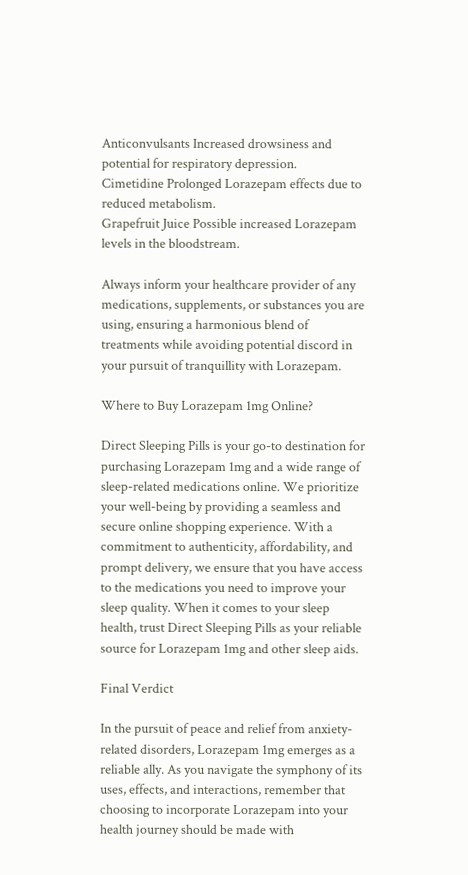Anticonvulsants Increased drowsiness and potential for respiratory depression.
Cimetidine Prolonged Lorazepam effects due to reduced metabolism.
Grapefruit Juice Possible increased Lorazepam levels in the bloodstream.

Always inform your healthcare provider of any medications, supplements, or substances you are using, ensuring a harmonious blend of treatments while avoiding potential discord in your pursuit of tranquillity with Lorazepam.

Where to Buy Lorazepam 1mg Online?

Direct Sleeping Pills is your go-to destination for purchasing Lorazepam 1mg and a wide range of sleep-related medications online. We prioritize your well-being by providing a seamless and secure online shopping experience. With a commitment to authenticity, affordability, and prompt delivery, we ensure that you have access to the medications you need to improve your sleep quality. When it comes to your sleep health, trust Direct Sleeping Pills as your reliable source for Lorazepam 1mg and other sleep aids.

Final Verdict

In the pursuit of peace and relief from anxiety-related disorders, Lorazepam 1mg emerges as a reliable ally. As you navigate the symphony of its uses, effects, and interactions, remember that choosing to incorporate Lorazepam into your health journey should be made with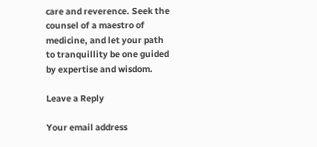care and reverence. Seek the counsel of a maestro of medicine, and let your path to tranquillity be one guided by expertise and wisdom.

Leave a Reply

Your email address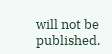will not be published.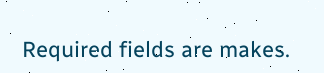Required fields are makes.